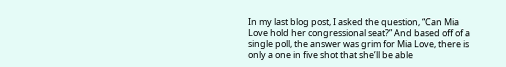In my last blog post, I asked the question, “Can Mia Love hold her congressional seat?” And based off of a single poll, the answer was grim for Mia Love, there is only a one in five shot that she’ll be able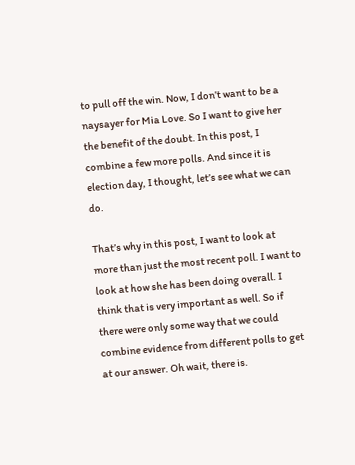to pull off the win. Now, I don’t want to be a naysayer for Mia Love. So I want to give her the benefit of the doubt. In this post, I combine a few more polls. And since it is election day, I thought, let’s see what we can do.

That’s why in this post, I want to look at more than just the most recent poll. I want to look at how she has been doing overall. I think that is very important as well. So if there were only some way that we could combine evidence from different polls to get at our answer. Oh wait, there is.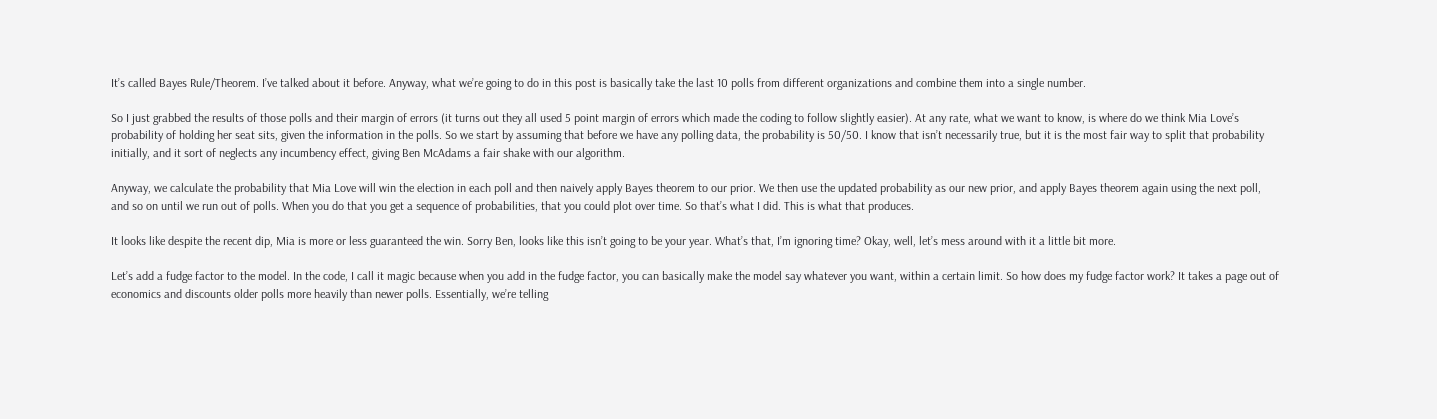It’s called Bayes Rule/Theorem. I’ve talked about it before. Anyway, what we’re going to do in this post is basically take the last 10 polls from different organizations and combine them into a single number.

So I just grabbed the results of those polls and their margin of errors (it turns out they all used 5 point margin of errors which made the coding to follow slightly easier). At any rate, what we want to know, is where do we think Mia Love’s probability of holding her seat sits, given the information in the polls. So we start by assuming that before we have any polling data, the probability is 50/50. I know that isn’t necessarily true, but it is the most fair way to split that probability initially, and it sort of neglects any incumbency effect, giving Ben McAdams a fair shake with our algorithm.

Anyway, we calculate the probability that Mia Love will win the election in each poll and then naively apply Bayes theorem to our prior. We then use the updated probability as our new prior, and apply Bayes theorem again using the next poll, and so on until we run out of polls. When you do that you get a sequence of probabilities, that you could plot over time. So that’s what I did. This is what that produces.

It looks like despite the recent dip, Mia is more or less guaranteed the win. Sorry Ben, looks like this isn’t going to be your year. What’s that, I’m ignoring time? Okay, well, let’s mess around with it a little bit more.

Let’s add a fudge factor to the model. In the code, I call it magic because when you add in the fudge factor, you can basically make the model say whatever you want, within a certain limit. So how does my fudge factor work? It takes a page out of economics and discounts older polls more heavily than newer polls. Essentially, we’re telling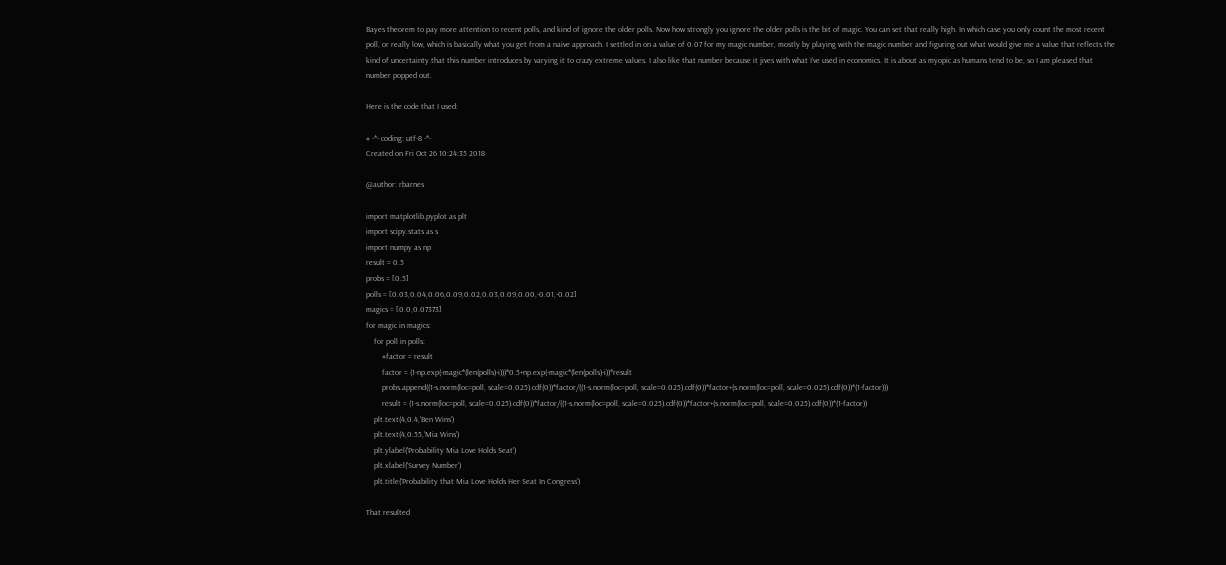Bayes theorem to pay more attention to recent polls, and kind of ignore the older polls. Now how strongly you ignore the older polls is the bit of magic. You can set that really high. In which case you only count the most recent poll, or really low, which is basically what you get from a naive approach. I settled in on a value of 0.07 for my magic number, mostly by playing with the magic number and figuring out what would give me a value that reflects the kind of uncertainty that this number introduces by varying it to crazy extreme values. I also like that number because it jives with what I’ve used in economics. It is about as myopic as humans tend to be, so I am pleased that number popped out.

Here is the code that I used:

# -*- coding: utf-8 -*-
Created on Fri Oct 26 10:24:35 2018

@author: rbarnes

import matplotlib.pyplot as plt
import scipy.stats as s
import numpy as np
result = 0.5
probs = [0.5]
polls = [0.03,0.04,0.06,0.09,0.02,0.03,0.09,0.00,-0.01,-0.02]
magics = [0.0,0.07373]
for magic in magics:
    for poll in polls:
        #factor = result
        factor = (1-np.exp(-magic*(len(polls)-i)))*0.5+np.exp(-magic*(len(polls)-i))*result
        probs.append((1-s.norm(loc=poll, scale=0.025).cdf(0))*factor/((1-s.norm(loc=poll, scale=0.025).cdf(0))*factor+(s.norm(loc=poll, scale=0.025).cdf(0))*(1-factor)))
        result = (1-s.norm(loc=poll, scale=0.025).cdf(0))*factor/((1-s.norm(loc=poll, scale=0.025).cdf(0))*factor+(s.norm(loc=poll, scale=0.025).cdf(0))*(1-factor))
    plt.text(4,0.4,'Ben Wins')
    plt.text(4,0.55,'Mia Wins')
    plt.ylabel('Probability Mia Love Holds Seat')
    plt.xlabel('Survey Number')
    plt.title('Probability that Mia Love Holds Her Seat In Congress')

That resulted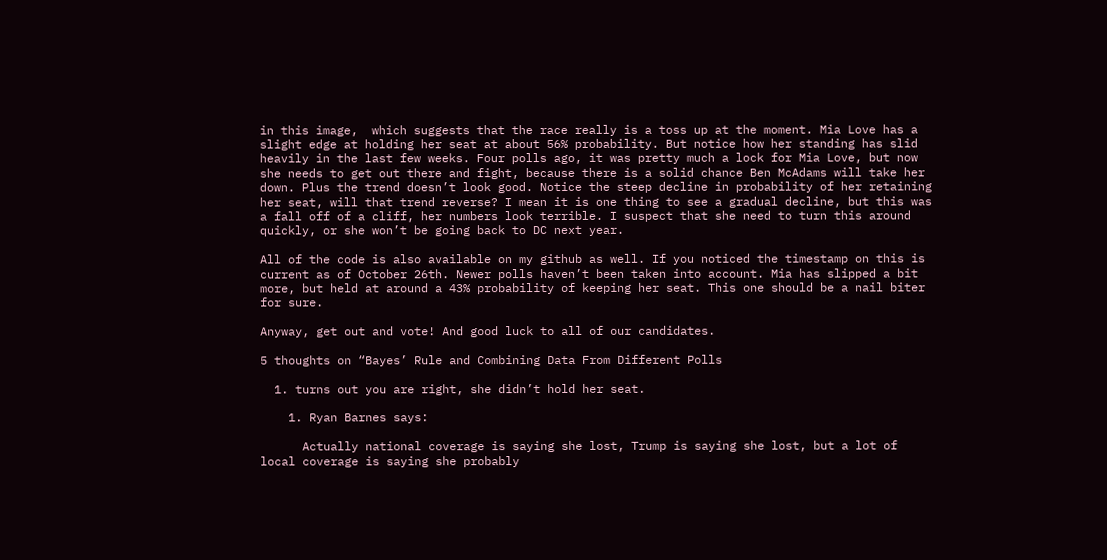in this image,  which suggests that the race really is a toss up at the moment. Mia Love has a slight edge at holding her seat at about 56% probability. But notice how her standing has slid heavily in the last few weeks. Four polls ago, it was pretty much a lock for Mia Love, but now she needs to get out there and fight, because there is a solid chance Ben McAdams will take her down. Plus the trend doesn’t look good. Notice the steep decline in probability of her retaining her seat, will that trend reverse? I mean it is one thing to see a gradual decline, but this was a fall off of a cliff, her numbers look terrible. I suspect that she need to turn this around quickly, or she won’t be going back to DC next year.

All of the code is also available on my github as well. If you noticed the timestamp on this is current as of October 26th. Newer polls haven’t been taken into account. Mia has slipped a bit more, but held at around a 43% probability of keeping her seat. This one should be a nail biter for sure.

Anyway, get out and vote! And good luck to all of our candidates.

5 thoughts on “Bayes’ Rule and Combining Data From Different Polls

  1. turns out you are right, she didn’t hold her seat.

    1. Ryan Barnes says:

      Actually national coverage is saying she lost, Trump is saying she lost, but a lot of local coverage is saying she probably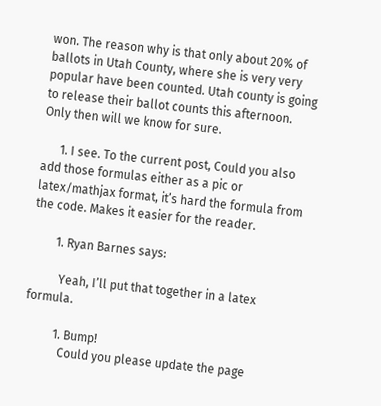won. The reason why is that only about 20% of ballots in Utah County, where she is very very popular have been counted. Utah county is going to release their ballot counts this afternoon. Only then will we know for sure.

      1. I see. To the current post, Could you also add those formulas either as a pic or latex/mathjax format, it’s hard the formula from the code. Makes it easier for the reader.

        1. Ryan Barnes says:

          Yeah, I’ll put that together in a latex formula.

          1. Bump!
            Could you please update the page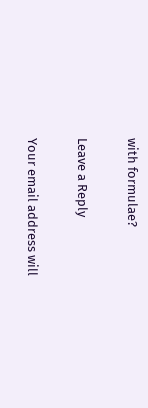with formulae?

Leave a Reply

Your email address will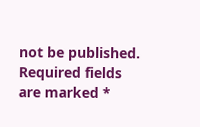not be published. Required fields are marked *